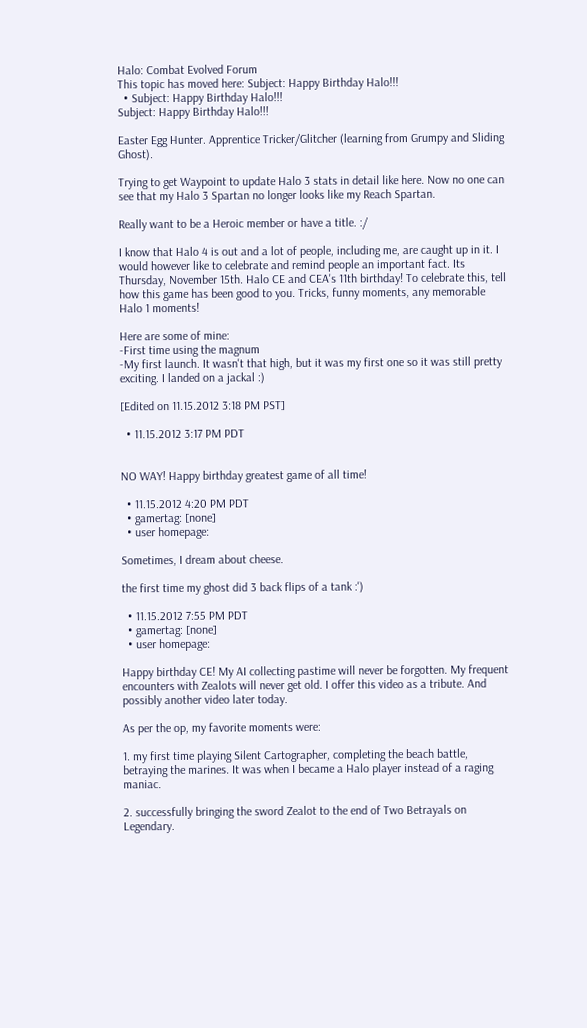Halo: Combat Evolved Forum
This topic has moved here: Subject: Happy Birthday Halo!!!
  • Subject: Happy Birthday Halo!!!
Subject: Happy Birthday Halo!!!

Easter Egg Hunter. Apprentice Tricker/Glitcher (learning from Grumpy and Sliding Ghost).

Trying to get Waypoint to update Halo 3 stats in detail like here. Now no one can see that my Halo 3 Spartan no longer looks like my Reach Spartan.

Really want to be a Heroic member or have a title. :/

I know that Halo 4 is out and a lot of people, including me, are caught up in it. I would however like to celebrate and remind people an important fact. Its Thursday, November 15th. Halo CE and CEA's 11th birthday! To celebrate this, tell how this game has been good to you. Tricks, funny moments, any memorable Halo 1 moments!

Here are some of mine:
-First time using the magnum
-My first launch. It wasn't that high, but it was my first one so it was still pretty exciting. I landed on a jackal :)

[Edited on 11.15.2012 3:18 PM PST]

  • 11.15.2012 3:17 PM PDT


NO WAY! Happy birthday greatest game of all time!

  • 11.15.2012 4:20 PM PDT
  • gamertag: [none]
  • user homepage:

Sometimes, I dream about cheese.

the first time my ghost did 3 back flips of a tank :')

  • 11.15.2012 7:55 PM PDT
  • gamertag: [none]
  • user homepage:

Happy birthday CE! My AI collecting pastime will never be forgotten. My frequent encounters with Zealots will never get old. I offer this video as a tribute. And possibly another video later today.

As per the op, my favorite moments were:

1. my first time playing Silent Cartographer, completing the beach battle, betraying the marines. It was when I became a Halo player instead of a raging maniac.

2. successfully bringing the sword Zealot to the end of Two Betrayals on Legendary.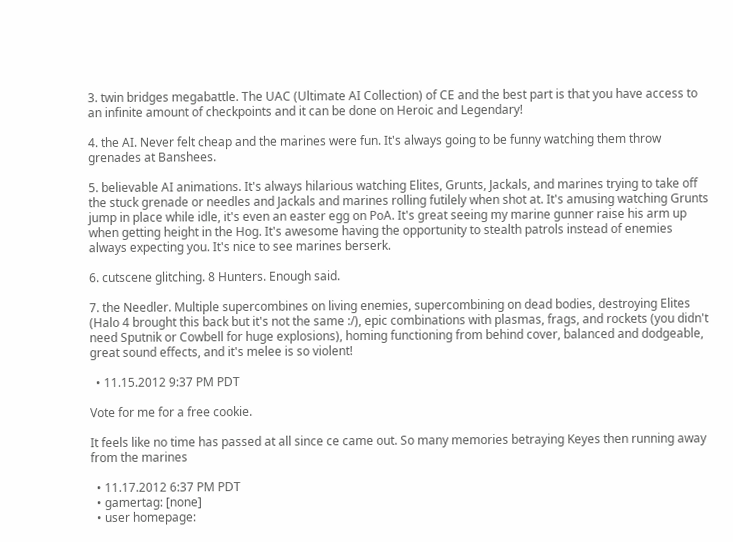3. twin bridges megabattle. The UAC (Ultimate AI Collection) of CE and the best part is that you have access to an infinite amount of checkpoints and it can be done on Heroic and Legendary!

4. the AI. Never felt cheap and the marines were fun. It's always going to be funny watching them throw grenades at Banshees.

5. believable AI animations. It's always hilarious watching Elites, Grunts, Jackals, and marines trying to take off the stuck grenade or needles and Jackals and marines rolling futilely when shot at. It's amusing watching Grunts jump in place while idle, it's even an easter egg on PoA. It's great seeing my marine gunner raise his arm up when getting height in the Hog. It's awesome having the opportunity to stealth patrols instead of enemies always expecting you. It's nice to see marines berserk.

6. cutscene glitching. 8 Hunters. Enough said.

7. the Needler. Multiple supercombines on living enemies, supercombining on dead bodies, destroying Elites (Halo 4 brought this back but it's not the same :/), epic combinations with plasmas, frags, and rockets (you didn't need Sputnik or Cowbell for huge explosions), homing functioning from behind cover, balanced and dodgeable, great sound effects, and it's melee is so violent!

  • 11.15.2012 9:37 PM PDT

Vote for me for a free cookie.

It feels like no time has passed at all since ce came out. So many memories betraying Keyes then running away from the marines

  • 11.17.2012 6:37 PM PDT
  • gamertag: [none]
  • user homepage: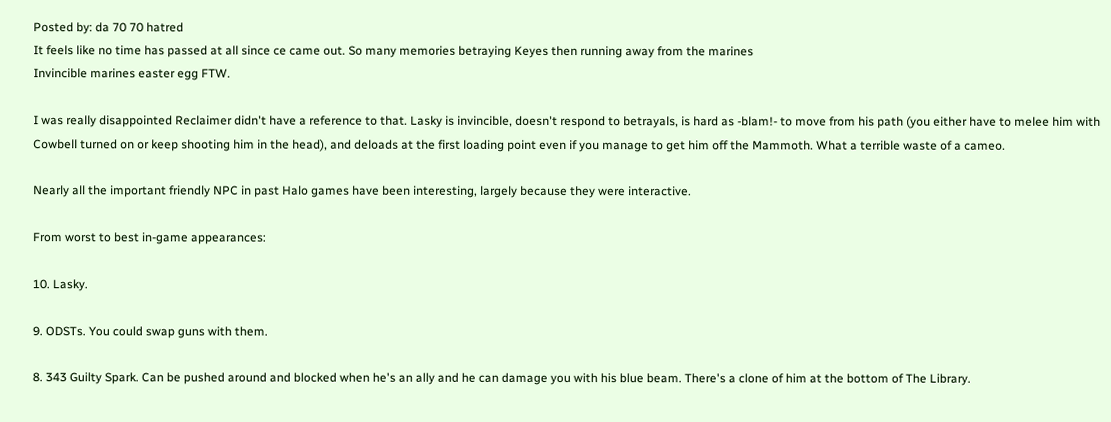Posted by: da 70 70 hatred
It feels like no time has passed at all since ce came out. So many memories betraying Keyes then running away from the marines
Invincible marines easter egg FTW.

I was really disappointed Reclaimer didn't have a reference to that. Lasky is invincible, doesn't respond to betrayals, is hard as -blam!- to move from his path (you either have to melee him with Cowbell turned on or keep shooting him in the head), and deloads at the first loading point even if you manage to get him off the Mammoth. What a terrible waste of a cameo.

Nearly all the important friendly NPC in past Halo games have been interesting, largely because they were interactive.

From worst to best in-game appearances:

10. Lasky.

9. ODSTs. You could swap guns with them.

8. 343 Guilty Spark. Can be pushed around and blocked when he's an ally and he can damage you with his blue beam. There's a clone of him at the bottom of The Library.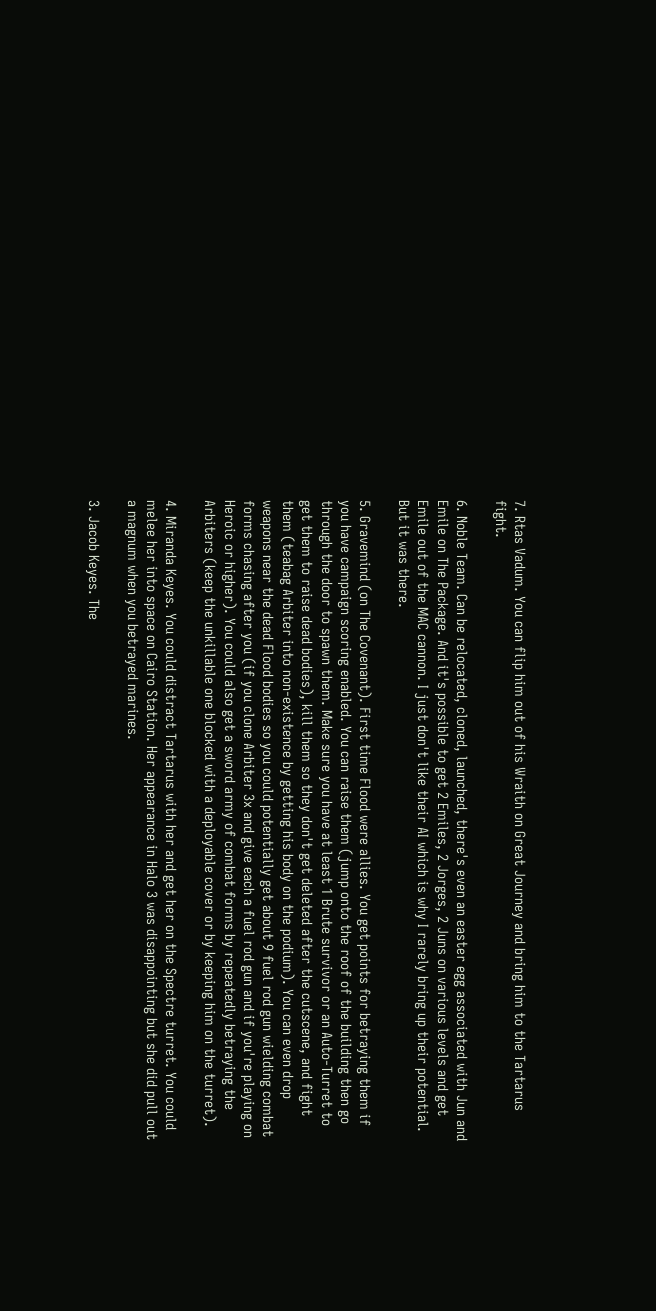7. Rtas Vadum. You can flip him out of his Wraith on Great Journey and bring him to the Tartarus fight.

6. Noble Team. Can be relocated, cloned, launched, there's even an easter egg associated with Jun and Emile on The Package. And it's possible to get 2 Emiles, 2 Jorges, 2 Juns on various levels and get Emile out of the MAC cannon. I just don't like their AI which is why I rarely bring up their potential. But it was there.

5. Gravemind (on The Covenant). First time Flood were allies. You get points for betraying them if you have campaign scoring enabled. You can raise them (jump onto the roof of the building then go through the door to spawn them. Make sure you have at least 1 Brute survivor or an Auto-Turret to get them to raise dead bodies), kill them so they don't get deleted after the cutscene, and fight them (teabag Arbiter into non-existence by getting his body on the podium). You can even drop weapons near the dead Flood bodies so you could potentially get about 9 fuel rod gun wielding combat forms chasing after you (if you clone Arbiter 3x and give each a fuel rod gun and if you're playing on Heroic or higher). You could also get a sword army of combat forms by repeatedly betraying the Arbiters (keep the unkillable one blocked with a deployable cover or by keeping him on the turret).

4. Miranda Keyes. You could distract Tartarus with her and get her on the Spectre turret. You could melee her into space on Cairo Station. Her appearance in Halo 3 was disappointing but she did pull out a magnum when you betrayed marines.

3. Jacob Keyes. The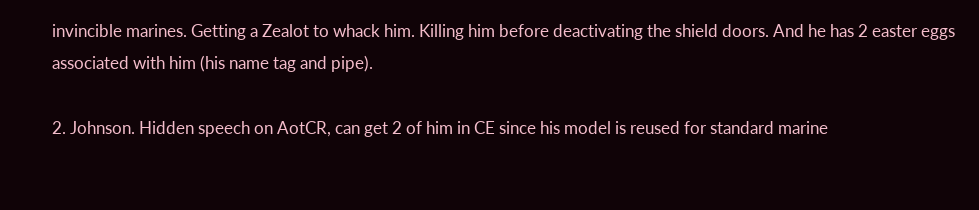invincible marines. Getting a Zealot to whack him. Killing him before deactivating the shield doors. And he has 2 easter eggs associated with him (his name tag and pipe).

2. Johnson. Hidden speech on AotCR, can get 2 of him in CE since his model is reused for standard marine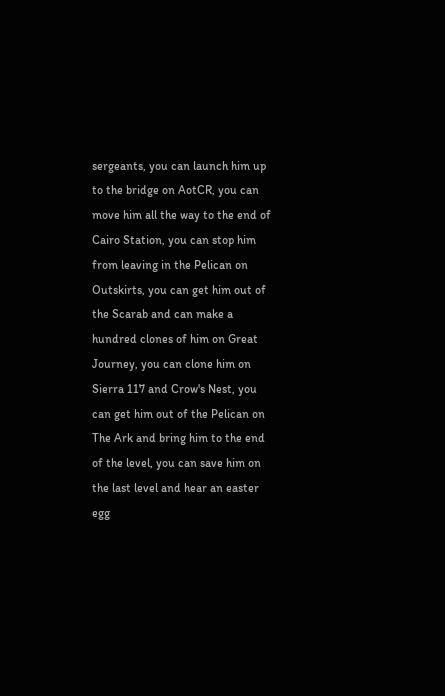sergeants, you can launch him up to the bridge on AotCR, you can move him all the way to the end of Cairo Station, you can stop him from leaving in the Pelican on Outskirts, you can get him out of the Scarab and can make a hundred clones of him on Great Journey, you can clone him on Sierra 117 and Crow's Nest, you can get him out of the Pelican on The Ark and bring him to the end of the level, you can save him on the last level and hear an easter egg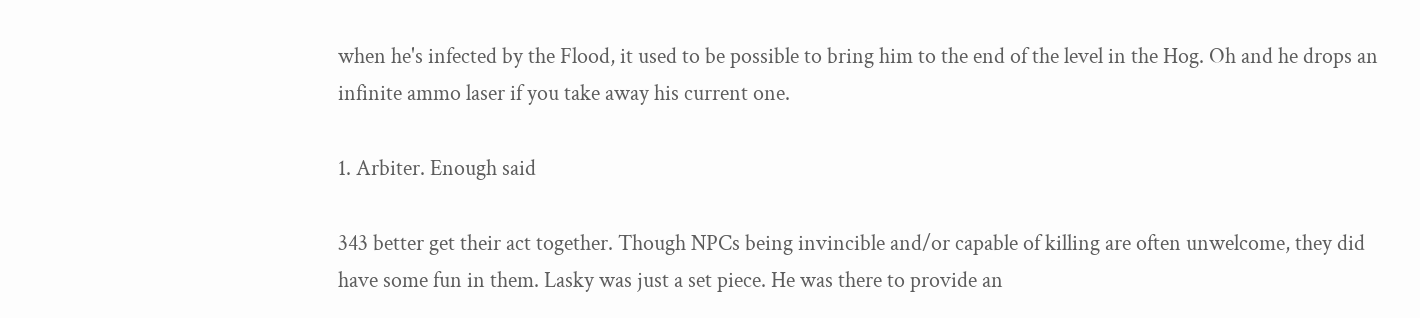when he's infected by the Flood, it used to be possible to bring him to the end of the level in the Hog. Oh and he drops an infinite ammo laser if you take away his current one.

1. Arbiter. Enough said

343 better get their act together. Though NPCs being invincible and/or capable of killing are often unwelcome, they did have some fun in them. Lasky was just a set piece. He was there to provide an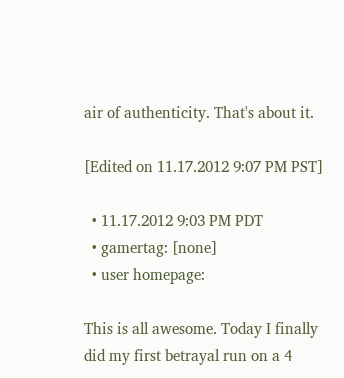air of authenticity. That's about it.

[Edited on 11.17.2012 9:07 PM PST]

  • 11.17.2012 9:03 PM PDT
  • gamertag: [none]
  • user homepage:

This is all awesome. Today I finally did my first betrayal run on a 4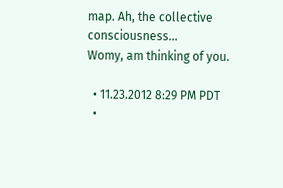map. Ah, the collective consciousness...
Womy, am thinking of you.

  • 11.23.2012 8:29 PM PDT
  •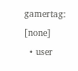gamertag: [none]
  • user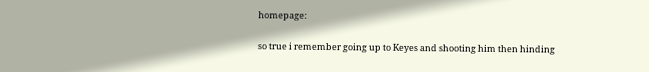homepage:

so true i remember going up to Keyes and shooting him then hinding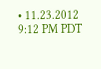• 11.23.2012 9:12 PM PDT